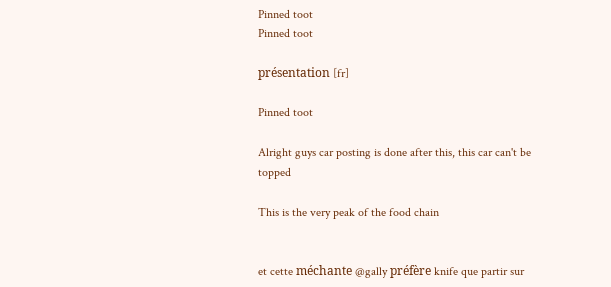Pinned toot
Pinned toot

présentation [fr]

Pinned toot

Alright guys car posting is done after this, this car can't be topped

This is the very peak of the food chain


et cette méchante @gally préfère knife que partir sur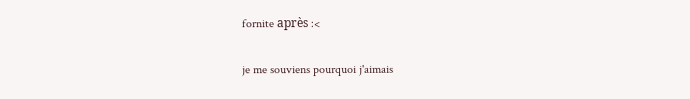fornite après :<

je me souviens pourquoi j'aimais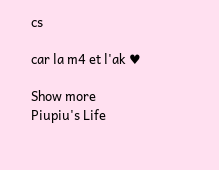cs

car la m4 et l'ak ♥

Show more
Piupiu's Life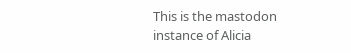This is the mastodon instance of Alicia